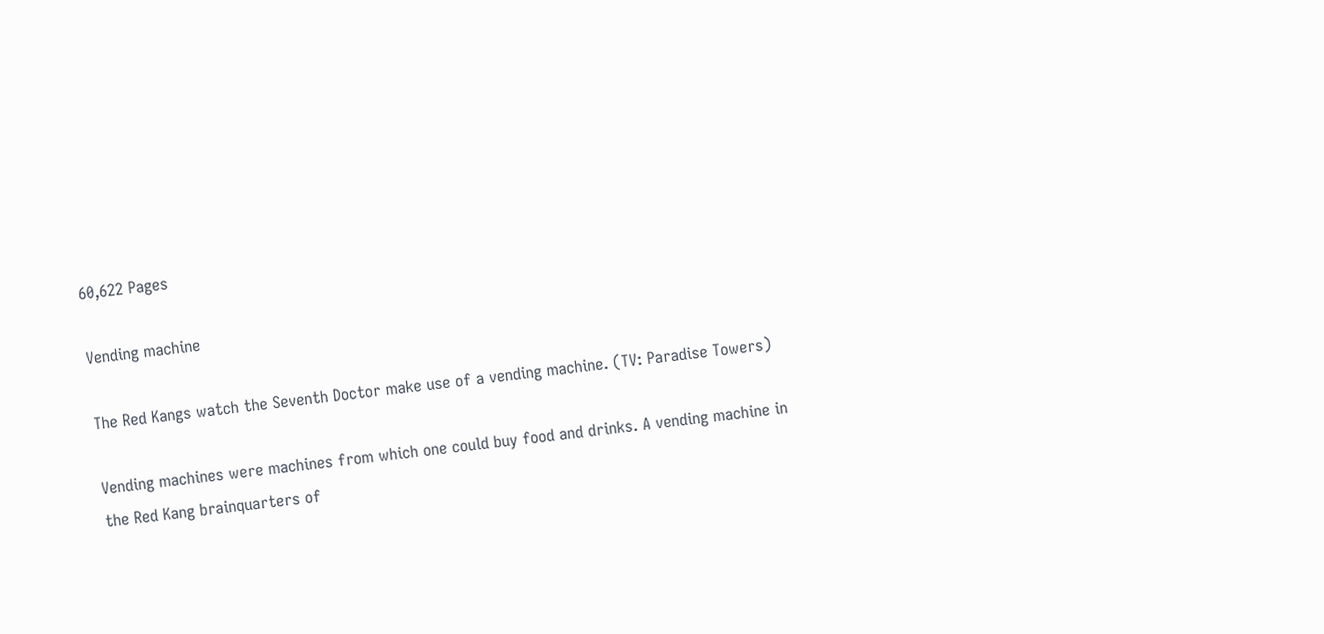60,622 Pages

Vending machine

The Red Kangs watch the Seventh Doctor make use of a vending machine. (TV: Paradise Towers)

Vending machines were machines from which one could buy food and drinks. A vending machine in the Red Kang brainquarters of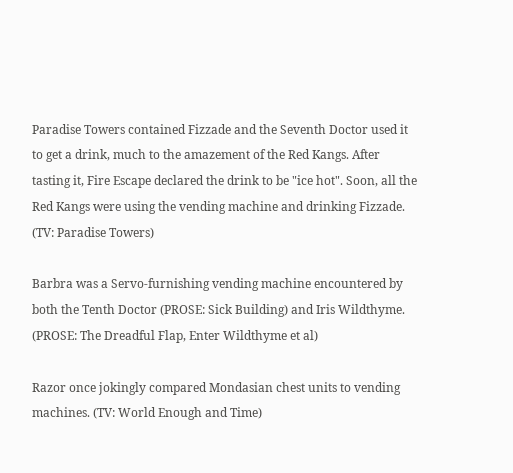Paradise Towers contained Fizzade and the Seventh Doctor used it to get a drink, much to the amazement of the Red Kangs. After tasting it, Fire Escape declared the drink to be "ice hot". Soon, all the Red Kangs were using the vending machine and drinking Fizzade. (TV: Paradise Towers)

Barbra was a Servo-furnishing vending machine encountered by both the Tenth Doctor (PROSE: Sick Building) and Iris Wildthyme. (PROSE: The Dreadful Flap, Enter Wildthyme et al)

Razor once jokingly compared Mondasian chest units to vending machines. (TV: World Enough and Time)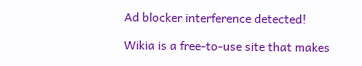Ad blocker interference detected!

Wikia is a free-to-use site that makes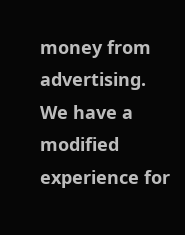money from advertising. We have a modified experience for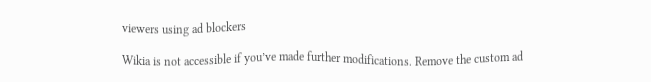viewers using ad blockers

Wikia is not accessible if you’ve made further modifications. Remove the custom ad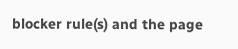blocker rule(s) and the page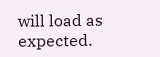will load as expected.